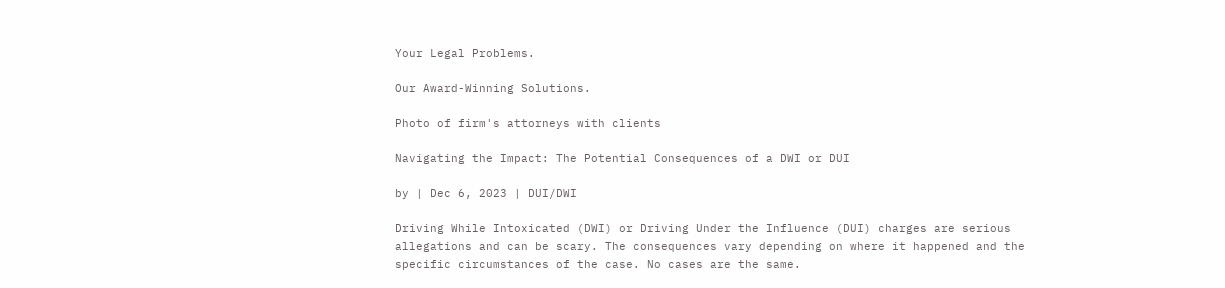Your Legal Problems.

Our Award-Winning Solutions.

Photo of firm's attorneys with clients

Navigating the Impact: The Potential Consequences of a DWI or DUI

by | Dec 6, 2023 | DUI/DWI

Driving While Intoxicated (DWI) or Driving Under the Influence (DUI) charges are serious allegations and can be scary. The consequences vary depending on where it happened and the specific circumstances of the case. No cases are the same.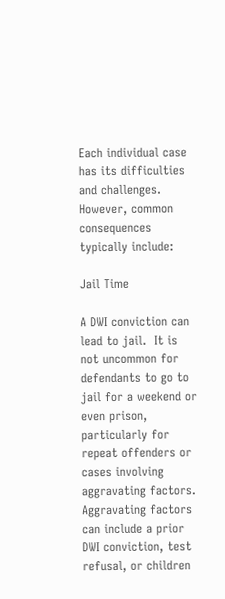Each individual case has its difficulties and challenges. However, common consequences typically include:

Jail Time

A DWI conviction can lead to jail.  It is not uncommon for defendants to go to jail for a weekend or even prison, particularly for repeat offenders or cases involving aggravating factors. Aggravating factors can include a prior DWI conviction, test refusal, or children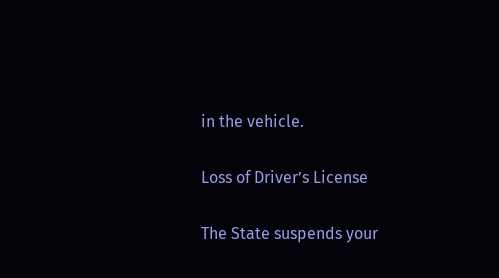in the vehicle.

Loss of Driver’s License

The State suspends your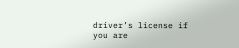driver’s license if you are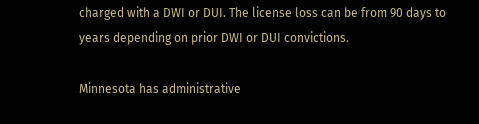charged with a DWI or DUI. The license loss can be from 90 days to years depending on prior DWI or DUI convictions.

Minnesota has administrative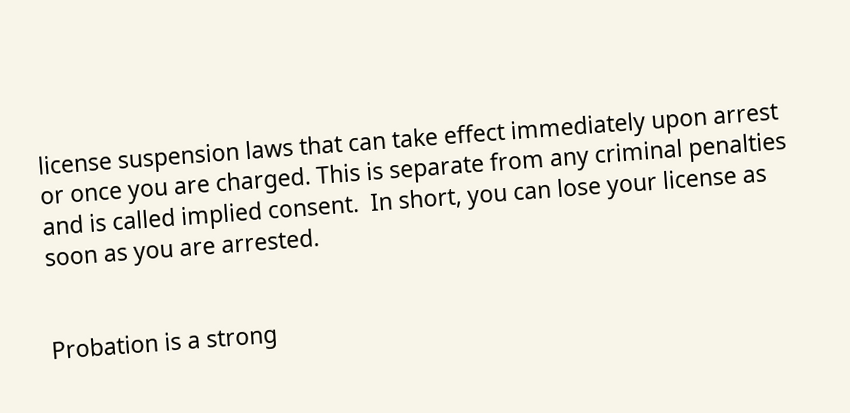license suspension laws that can take effect immediately upon arrest or once you are charged. This is separate from any criminal penalties and is called implied consent.  In short, you can lose your license as soon as you are arrested.


Probation is a strong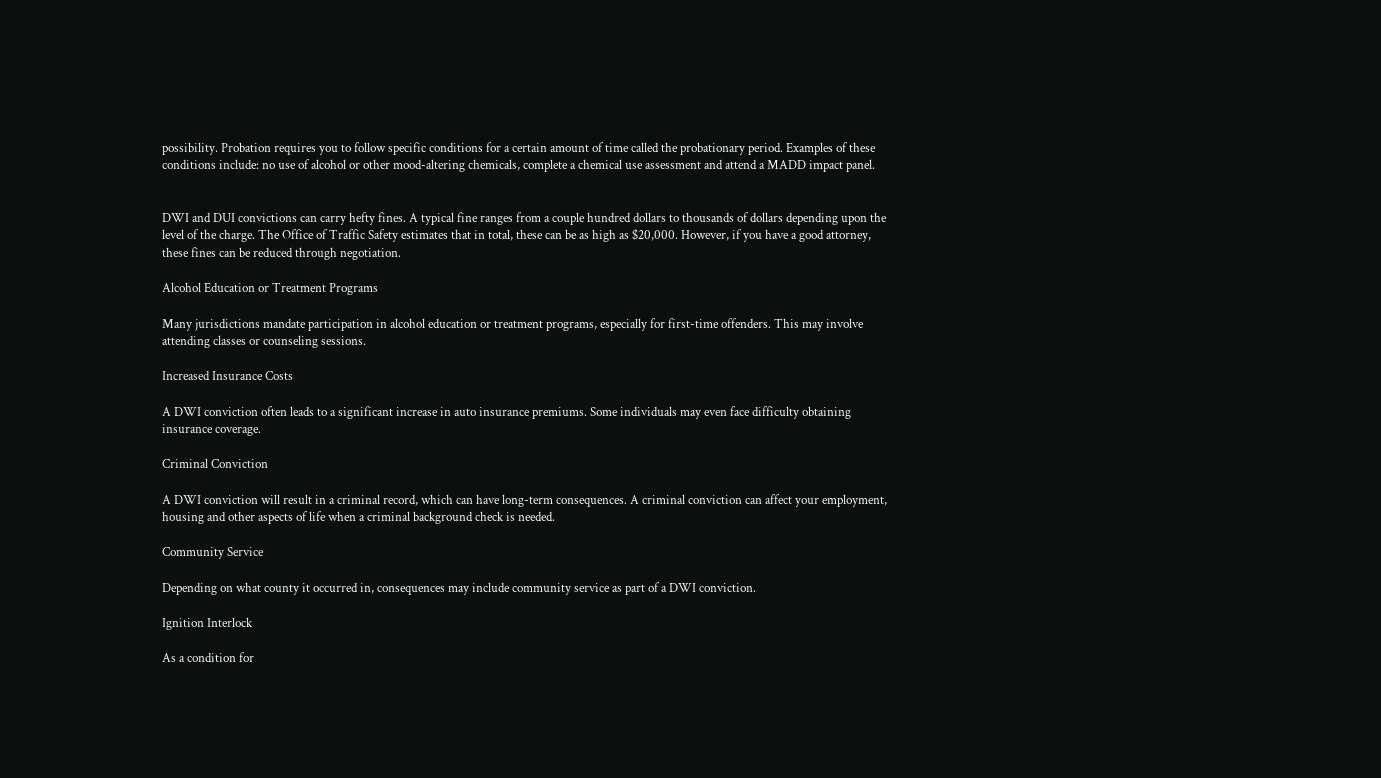possibility. Probation requires you to follow specific conditions for a certain amount of time called the probationary period. Examples of these conditions include: no use of alcohol or other mood-altering chemicals, complete a chemical use assessment and attend a MADD impact panel.


DWI and DUI convictions can carry hefty fines. A typical fine ranges from a couple hundred dollars to thousands of dollars depending upon the level of the charge. The Office of Traffic Safety estimates that in total, these can be as high as $20,000. However, if you have a good attorney, these fines can be reduced through negotiation.

Alcohol Education or Treatment Programs

Many jurisdictions mandate participation in alcohol education or treatment programs, especially for first-time offenders. This may involve attending classes or counseling sessions.

Increased Insurance Costs

A DWI conviction often leads to a significant increase in auto insurance premiums. Some individuals may even face difficulty obtaining insurance coverage.

Criminal Conviction

A DWI conviction will result in a criminal record, which can have long-term consequences. A criminal conviction can affect your employment, housing and other aspects of life when a criminal background check is needed.

Community Service

Depending on what county it occurred in, consequences may include community service as part of a DWI conviction.

Ignition Interlock

As a condition for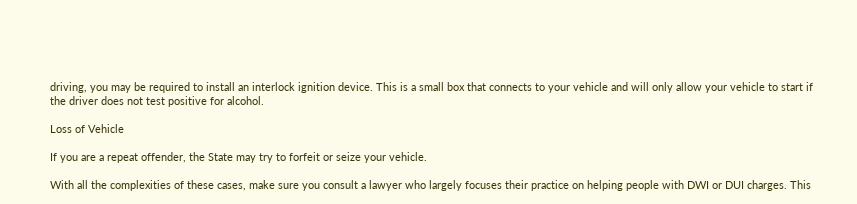driving, you may be required to install an interlock ignition device. This is a small box that connects to your vehicle and will only allow your vehicle to start if the driver does not test positive for alcohol.

Loss of Vehicle

If you are a repeat offender, the State may try to forfeit or seize your vehicle.

With all the complexities of these cases, make sure you consult a lawyer who largely focuses their practice on helping people with DWI or DUI charges. This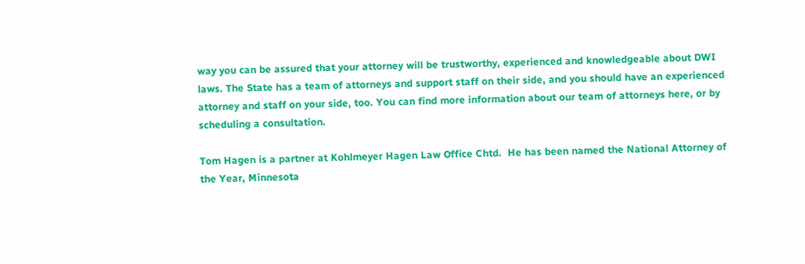way you can be assured that your attorney will be trustworthy, experienced and knowledgeable about DWI laws. The State has a team of attorneys and support staff on their side, and you should have an experienced attorney and staff on your side, too. You can find more information about our team of attorneys here, or by scheduling a consultation.

Tom Hagen is a partner at Kohlmeyer Hagen Law Office Chtd.  He has been named the National Attorney of the Year, Minnesota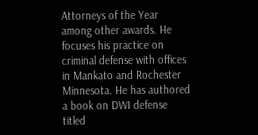Attorneys of the Year among other awards. He focuses his practice on criminal defense with offices in Mankato and Rochester Minnesota. He has authored a book on DWI defense titled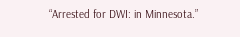“Arrested for DWI: in Minnesota.”